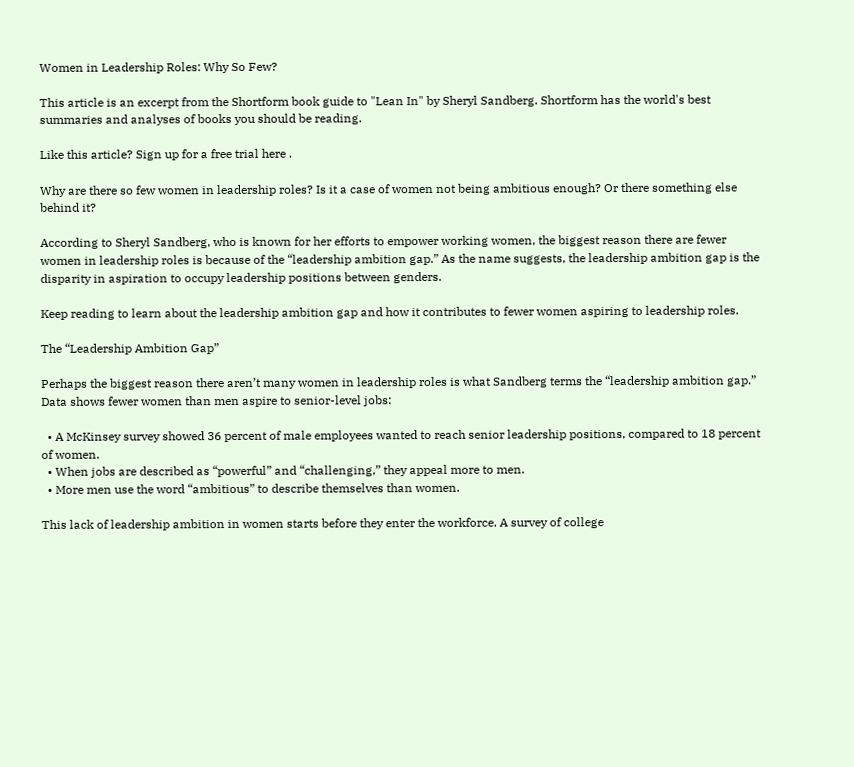Women in Leadership Roles: Why So Few?

This article is an excerpt from the Shortform book guide to "Lean In" by Sheryl Sandberg. Shortform has the world's best summaries and analyses of books you should be reading.

Like this article? Sign up for a free trial here .

Why are there so few women in leadership roles? Is it a case of women not being ambitious enough? Or there something else behind it?

According to Sheryl Sandberg, who is known for her efforts to empower working women, the biggest reason there are fewer women in leadership roles is because of the “leadership ambition gap.” As the name suggests, the leadership ambition gap is the disparity in aspiration to occupy leadership positions between genders.

Keep reading to learn about the leadership ambition gap and how it contributes to fewer women aspiring to leadership roles.

The “Leadership Ambition Gap”

Perhaps the biggest reason there aren’t many women in leadership roles is what Sandberg terms the “leadership ambition gap.” Data shows fewer women than men aspire to senior-level jobs:

  • A McKinsey survey showed 36 percent of male employees wanted to reach senior leadership positions, compared to 18 percent of women.
  • When jobs are described as “powerful” and “challenging,” they appeal more to men.
  • More men use the word “ambitious” to describe themselves than women.

This lack of leadership ambition in women starts before they enter the workforce. A survey of college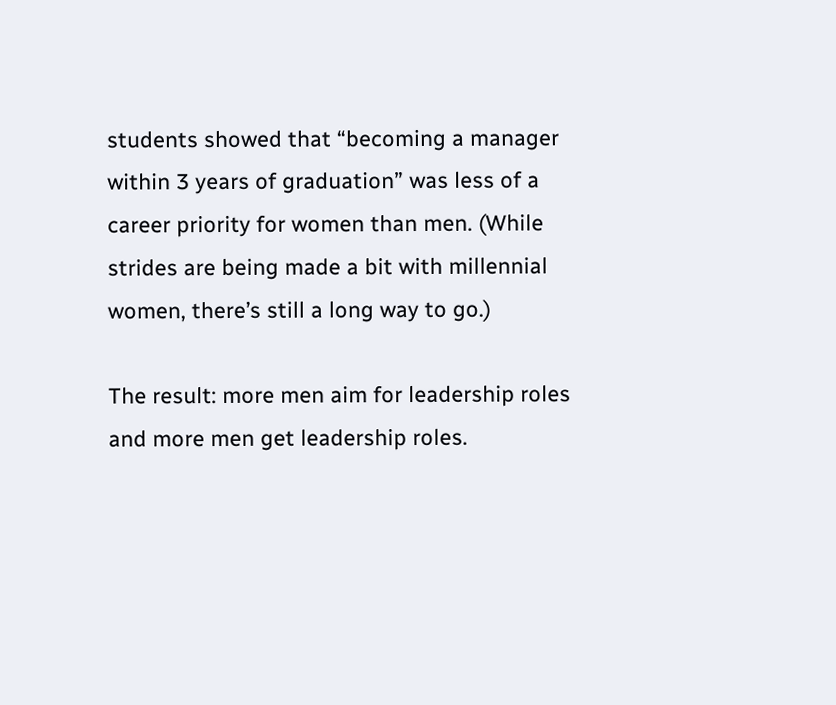students showed that “becoming a manager within 3 years of graduation” was less of a career priority for women than men. (While strides are being made a bit with millennial women, there’s still a long way to go.)

The result: more men aim for leadership roles and more men get leadership roles.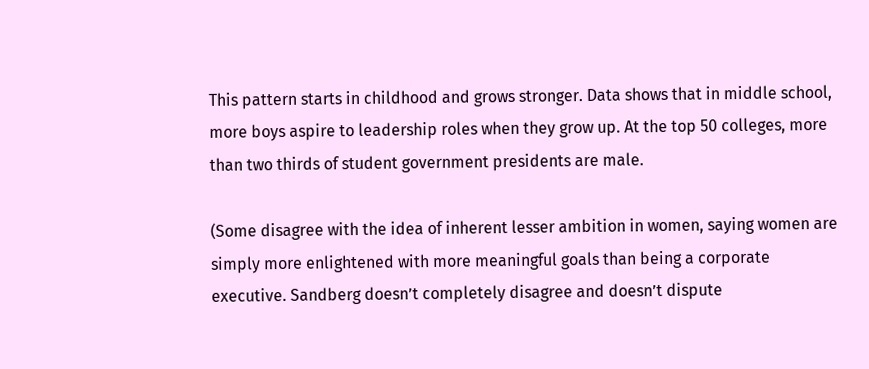This pattern starts in childhood and grows stronger. Data shows that in middle school, more boys aspire to leadership roles when they grow up. At the top 50 colleges, more than two thirds of student government presidents are male.

(Some disagree with the idea of inherent lesser ambition in women, saying women are simply more enlightened with more meaningful goals than being a corporate executive. Sandberg doesn’t completely disagree and doesn’t dispute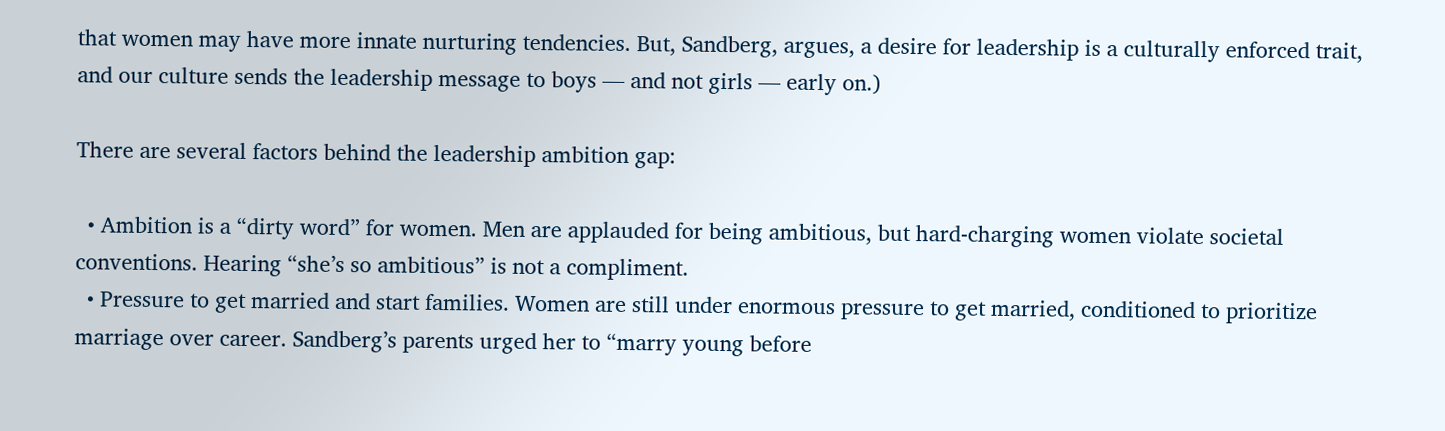that women may have more innate nurturing tendencies. But, Sandberg, argues, a desire for leadership is a culturally enforced trait, and our culture sends the leadership message to boys — and not girls — early on.)

There are several factors behind the leadership ambition gap:

  • Ambition is a “dirty word” for women. Men are applauded for being ambitious, but hard-charging women violate societal conventions. Hearing “she’s so ambitious” is not a compliment.
  • Pressure to get married and start families. Women are still under enormous pressure to get married, conditioned to prioritize marriage over career. Sandberg’s parents urged her to “marry young before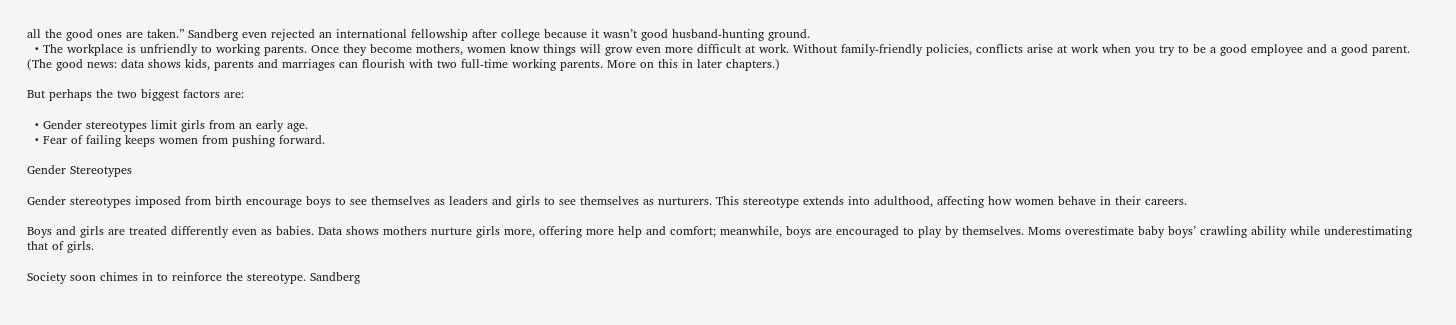all the good ones are taken.” Sandberg even rejected an international fellowship after college because it wasn’t good husband-hunting ground.
  • The workplace is unfriendly to working parents. Once they become mothers, women know things will grow even more difficult at work. Without family-friendly policies, conflicts arise at work when you try to be a good employee and a good parent. (The good news: data shows kids, parents and marriages can flourish with two full-time working parents. More on this in later chapters.)

But perhaps the two biggest factors are:

  • Gender stereotypes limit girls from an early age.
  • Fear of failing keeps women from pushing forward.

Gender Stereotypes

Gender stereotypes imposed from birth encourage boys to see themselves as leaders and girls to see themselves as nurturers. This stereotype extends into adulthood, affecting how women behave in their careers.

Boys and girls are treated differently even as babies. Data shows mothers nurture girls more, offering more help and comfort; meanwhile, boys are encouraged to play by themselves. Moms overestimate baby boys’ crawling ability while underestimating that of girls.

Society soon chimes in to reinforce the stereotype. Sandberg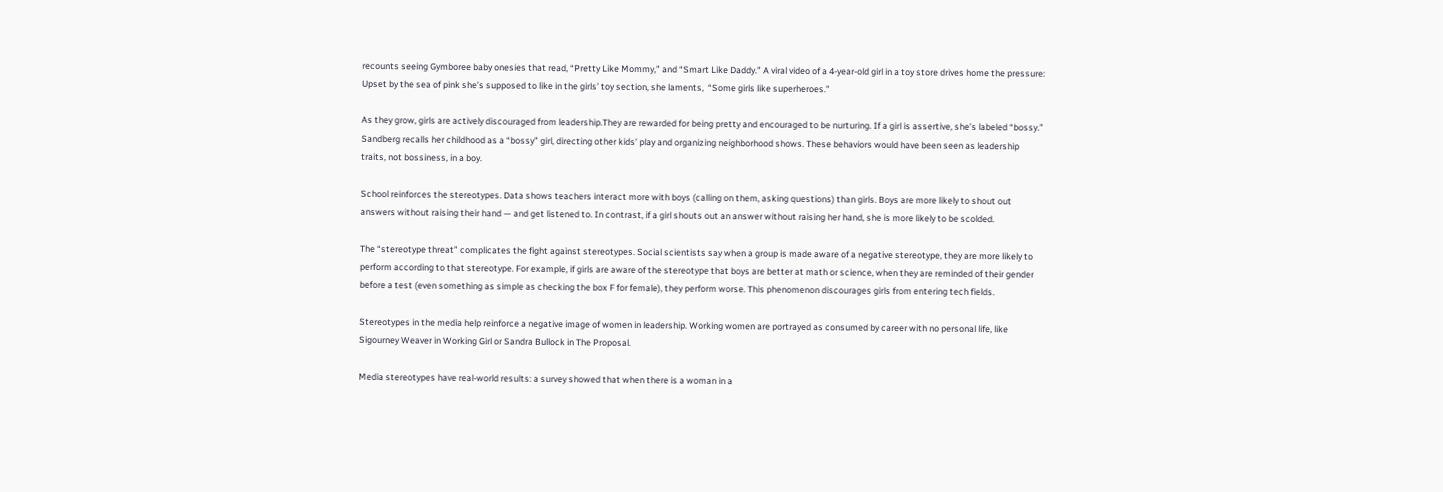recounts seeing Gymboree baby onesies that read, “Pretty Like Mommy,” and “Smart Like Daddy.” A viral video of a 4-year-old girl in a toy store drives home the pressure: Upset by the sea of pink she’s supposed to like in the girls’ toy section, she laments,  “Some girls like superheroes.”

As they grow, girls are actively discouraged from leadership.They are rewarded for being pretty and encouraged to be nurturing. If a girl is assertive, she’s labeled “bossy.” Sandberg recalls her childhood as a “bossy” girl, directing other kids’ play and organizing neighborhood shows. These behaviors would have been seen as leadership traits, not bossiness, in a boy.

School reinforces the stereotypes. Data shows teachers interact more with boys (calling on them, asking questions) than girls. Boys are more likely to shout out answers without raising their hand — and get listened to. In contrast, if a girl shouts out an answer without raising her hand, she is more likely to be scolded.

The “stereotype threat” complicates the fight against stereotypes. Social scientists say when a group is made aware of a negative stereotype, they are more likely to perform according to that stereotype. For example, if girls are aware of the stereotype that boys are better at math or science, when they are reminded of their gender before a test (even something as simple as checking the box F for female), they perform worse. This phenomenon discourages girls from entering tech fields.

Stereotypes in the media help reinforce a negative image of women in leadership. Working women are portrayed as consumed by career with no personal life, like Sigourney Weaver in Working Girl or Sandra Bullock in The Proposal.

Media stereotypes have real-world results: a survey showed that when there is a woman in a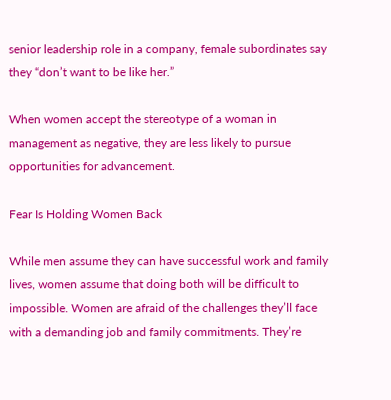senior leadership role in a company, female subordinates say they “don’t want to be like her.”

When women accept the stereotype of a woman in management as negative, they are less likely to pursue opportunities for advancement.

Fear Is Holding Women Back

While men assume they can have successful work and family lives, women assume that doing both will be difficult to impossible. Women are afraid of the challenges they’ll face with a demanding job and family commitments. They’re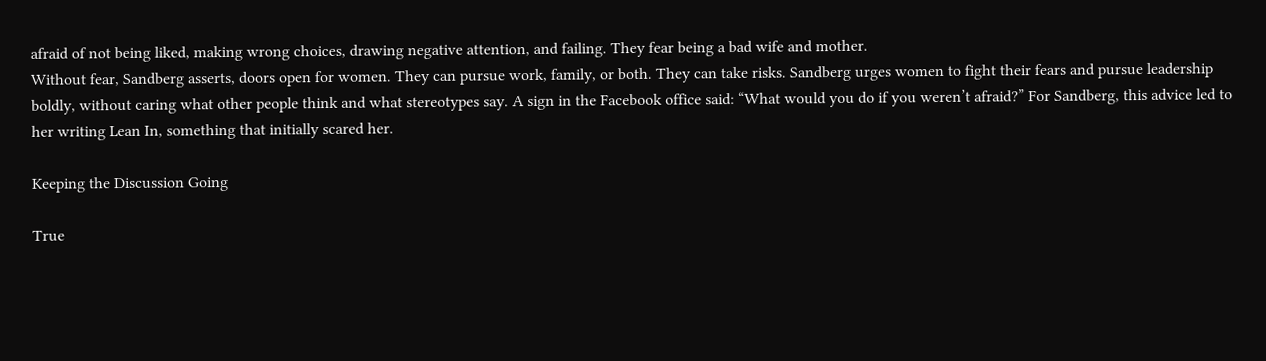afraid of not being liked, making wrong choices, drawing negative attention, and failing. They fear being a bad wife and mother.
Without fear, Sandberg asserts, doors open for women. They can pursue work, family, or both. They can take risks. Sandberg urges women to fight their fears and pursue leadership boldly, without caring what other people think and what stereotypes say. A sign in the Facebook office said: “What would you do if you weren’t afraid?” For Sandberg, this advice led to her writing Lean In, something that initially scared her.

Keeping the Discussion Going

True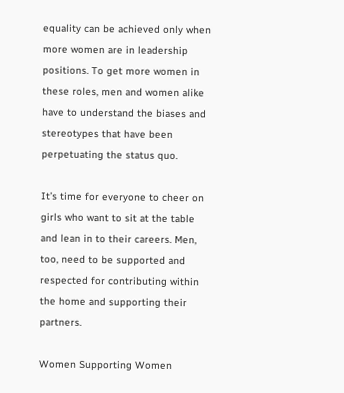equality can be achieved only when more women are in leadership positions. To get more women in these roles, men and women alike have to understand the biases and stereotypes that have been perpetuating the status quo.

It’s time for everyone to cheer on girls who want to sit at the table and lean in to their careers. Men, too, need to be supported and respected for contributing within the home and supporting their partners.

Women Supporting Women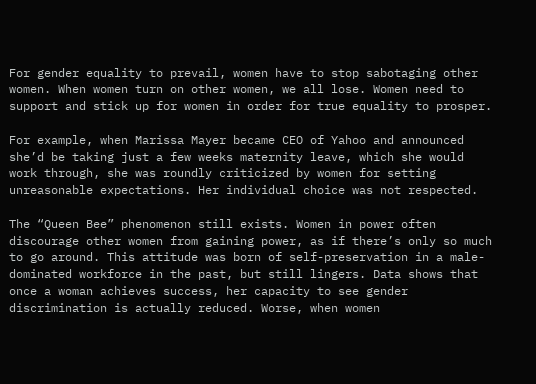For gender equality to prevail, women have to stop sabotaging other women. When women turn on other women, we all lose. Women need to support and stick up for women in order for true equality to prosper.

For example, when Marissa Mayer became CEO of Yahoo and announced she’d be taking just a few weeks maternity leave, which she would work through, she was roundly criticized by women for setting unreasonable expectations. Her individual choice was not respected.

The “Queen Bee” phenomenon still exists. Women in power often discourage other women from gaining power, as if there’s only so much to go around. This attitude was born of self-preservation in a male-dominated workforce in the past, but still lingers. Data shows that once a woman achieves success, her capacity to see gender discrimination is actually reduced. Worse, when women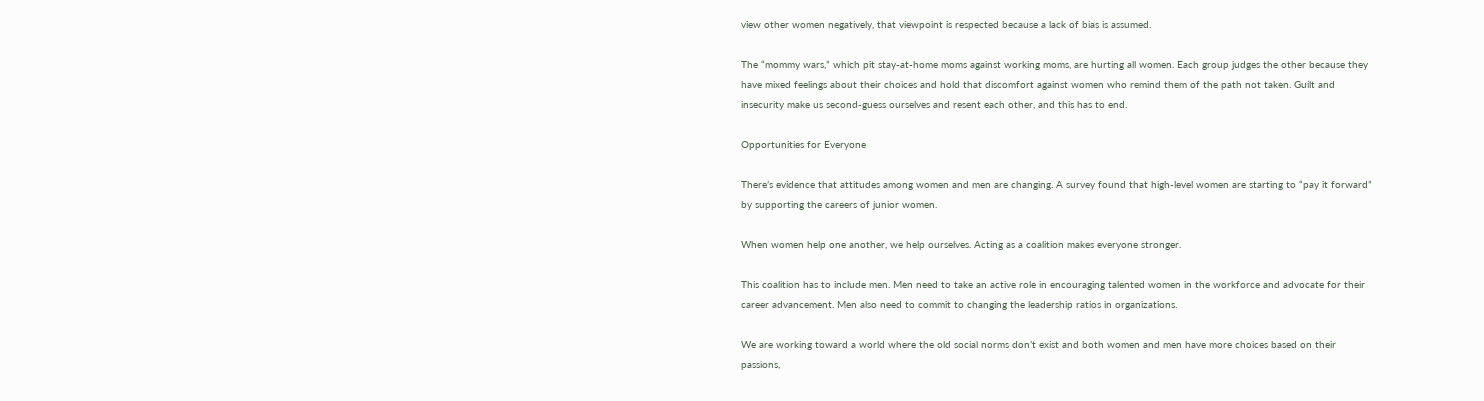view other women negatively, that viewpoint is respected because a lack of bias is assumed.

The “mommy wars,” which pit stay-at-home moms against working moms, are hurting all women. Each group judges the other because they have mixed feelings about their choices and hold that discomfort against women who remind them of the path not taken. Guilt and insecurity make us second-guess ourselves and resent each other, and this has to end.

Opportunities for Everyone

There’s evidence that attitudes among women and men are changing. A survey found that high-level women are starting to “pay it forward” by supporting the careers of junior women.

When women help one another, we help ourselves. Acting as a coalition makes everyone stronger.

This coalition has to include men. Men need to take an active role in encouraging talented women in the workforce and advocate for their career advancement. Men also need to commit to changing the leadership ratios in organizations.

We are working toward a world where the old social norms don’t exist and both women and men have more choices based on their passions,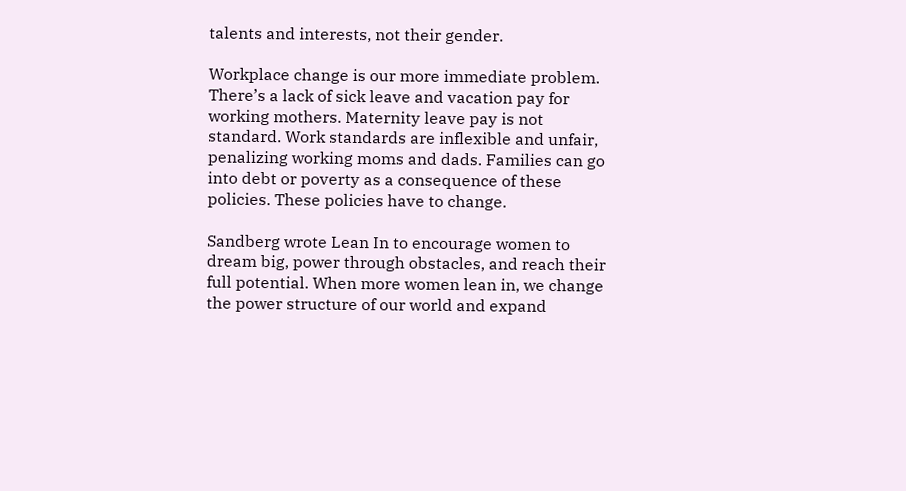talents and interests, not their gender.

Workplace change is our more immediate problem. There’s a lack of sick leave and vacation pay for working mothers. Maternity leave pay is not standard. Work standards are inflexible and unfair, penalizing working moms and dads. Families can go into debt or poverty as a consequence of these policies. These policies have to change.

Sandberg wrote Lean In to encourage women to dream big, power through obstacles, and reach their full potential. When more women lean in, we change the power structure of our world and expand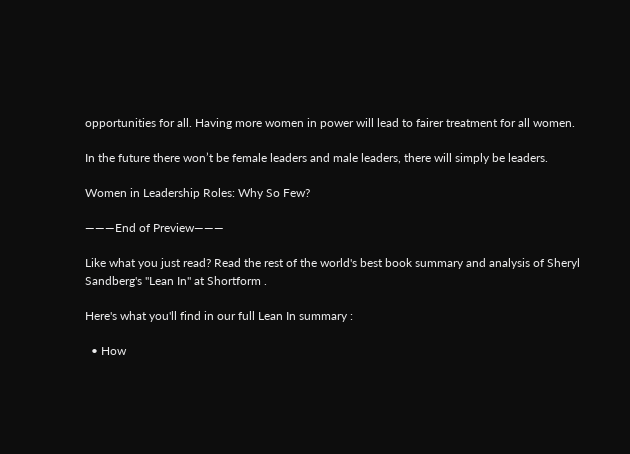opportunities for all. Having more women in power will lead to fairer treatment for all women.

In the future there won’t be female leaders and male leaders, there will simply be leaders.

Women in Leadership Roles: Why So Few?

———End of Preview———

Like what you just read? Read the rest of the world's best book summary and analysis of Sheryl Sandberg's "Lean In" at Shortform .

Here's what you'll find in our full Lean In summary :

  • How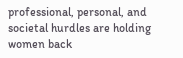professional, personal, and societal hurdles are holding women back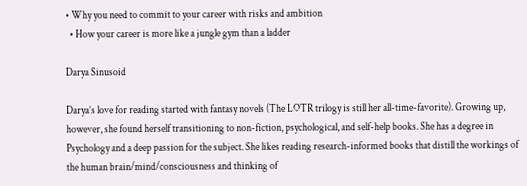• Why you need to commit to your career with risks and ambition
  • How your career is more like a jungle gym than a ladder

Darya Sinusoid

Darya’s love for reading started with fantasy novels (The LOTR trilogy is still her all-time-favorite). Growing up, however, she found herself transitioning to non-fiction, psychological, and self-help books. She has a degree in Psychology and a deep passion for the subject. She likes reading research-informed books that distill the workings of the human brain/mind/consciousness and thinking of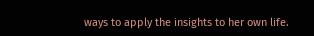ways to apply the insights to her own life.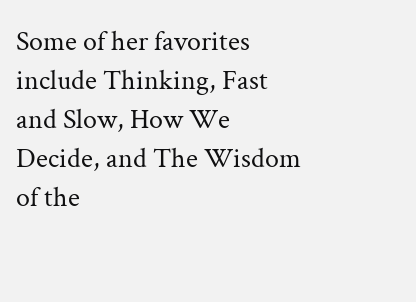Some of her favorites include Thinking, Fast and Slow, How We Decide, and The Wisdom of the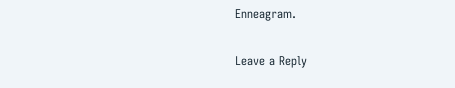Enneagram.

Leave a Reply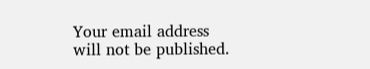Your email address will not be published.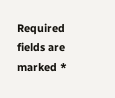Required fields are marked *